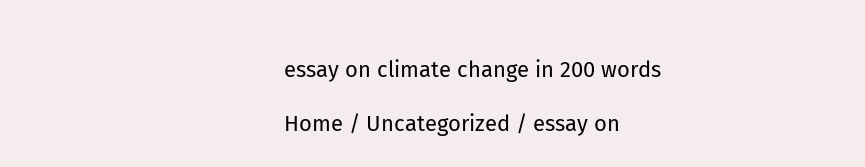essay on climate change in 200 words

Home / Uncategorized / essay on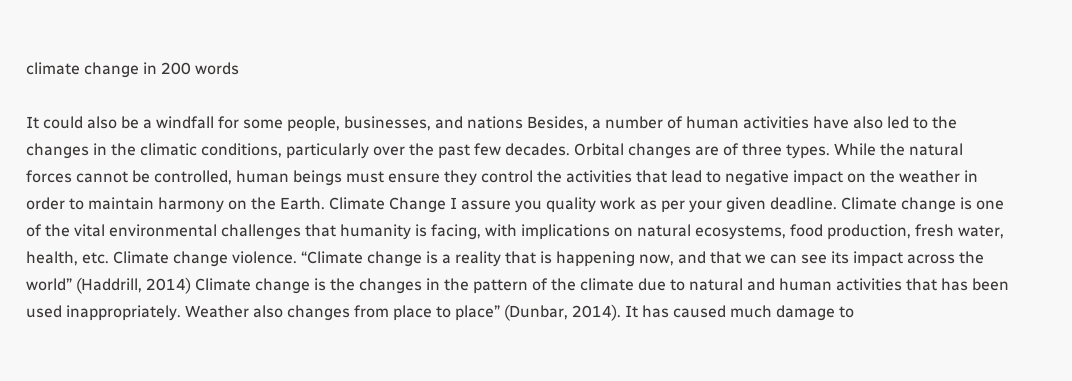climate change in 200 words

It could also be a windfall for some people, businesses, and nations Besides, a number of human activities have also led to the changes in the climatic conditions, particularly over the past few decades. Orbital changes are of three types. While the natural forces cannot be controlled, human beings must ensure they control the activities that lead to negative impact on the weather in order to maintain harmony on the Earth. Climate Change I assure you quality work as per your given deadline. Climate change is one of the vital environmental challenges that humanity is facing, with implications on natural ecosystems, food production, fresh water, health, etc. Climate change violence. “Climate change is a reality that is happening now, and that we can see its impact across the world” (Haddrill, 2014) Climate change is the changes in the pattern of the climate due to natural and human activities that has been used inappropriately. Weather also changes from place to place” (Dunbar, 2014). It has caused much damage to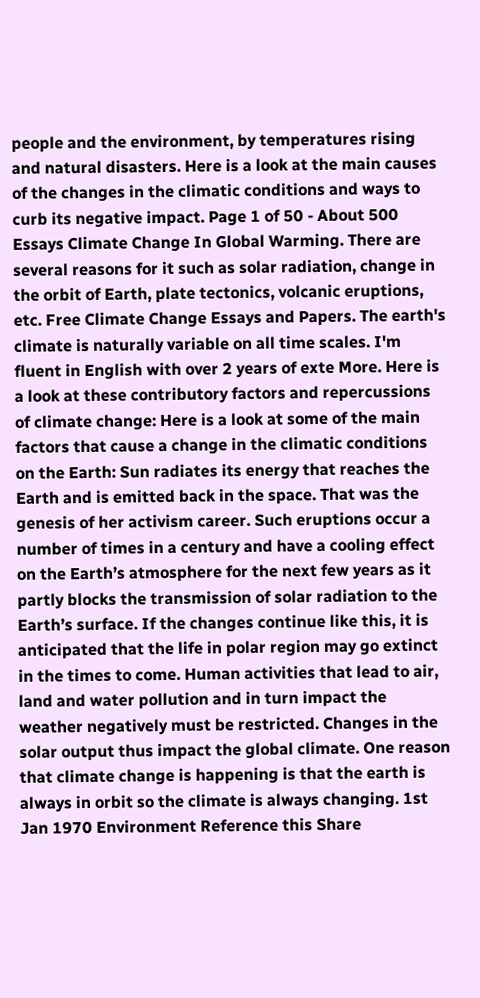people and the environment, by temperatures rising and natural disasters. Here is a look at the main causes of the changes in the climatic conditions and ways to curb its negative impact. Page 1 of 50 - About 500 Essays Climate Change In Global Warming. There are several reasons for it such as solar radiation, change in the orbit of Earth, plate tectonics, volcanic eruptions, etc. Free Climate Change Essays and Papers. The earth's climate is naturally variable on all time scales. I'm fluent in English with over 2 years of exte More. Here is a look at these contributory factors and repercussions of climate change: Here is a look at some of the main factors that cause a change in the climatic conditions on the Earth: Sun radiates its energy that reaches the Earth and is emitted back in the space. That was the genesis of her activism career. Such eruptions occur a number of times in a century and have a cooling effect on the Earth’s atmosphere for the next few years as it partly blocks the transmission of solar radiation to the Earth’s surface. If the changes continue like this, it is anticipated that the life in polar region may go extinct in the times to come. Human activities that lead to air, land and water pollution and in turn impact the weather negatively must be restricted. Changes in the solar output thus impact the global climate. One reason that climate change is happening is that the earth is always in orbit so the climate is always changing. 1st Jan 1970 Environment Reference this Share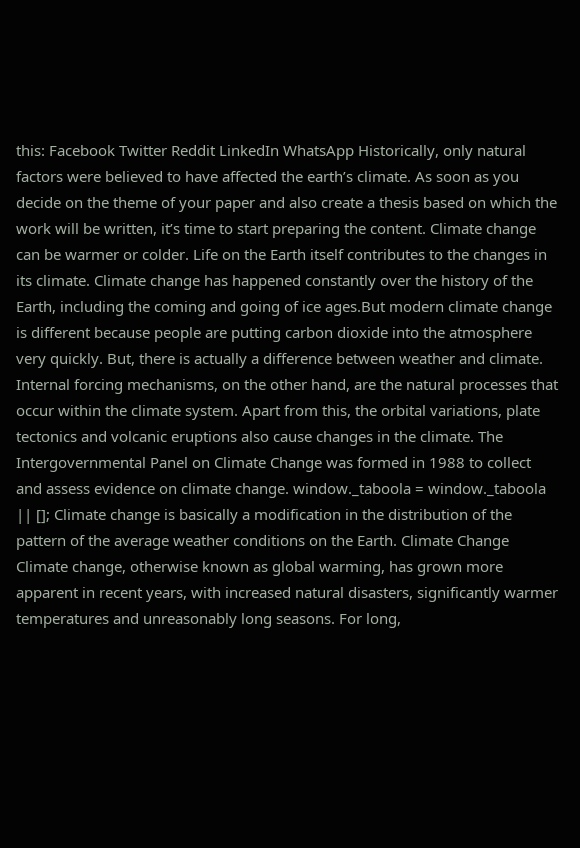this: Facebook Twitter Reddit LinkedIn WhatsApp Historically, only natural factors were believed to have affected the earth’s climate. As soon as you decide on the theme of your paper and also create a thesis based on which the work will be written, it’s time to start preparing the content. Climate change can be warmer or colder. Life on the Earth itself contributes to the changes in its climate. Climate change has happened constantly over the history of the Earth, including the coming and going of ice ages.But modern climate change is different because people are putting carbon dioxide into the atmosphere very quickly. But, there is actually a difference between weather and climate. Internal forcing mechanisms, on the other hand, are the natural processes that occur within the climate system. Apart from this, the orbital variations, plate tectonics and volcanic eruptions also cause changes in the climate. The Intergovernmental Panel on Climate Change was formed in 1988 to collect and assess evidence on climate change. window._taboola = window._taboola || []; Climate change is basically a modification in the distribution of the pattern of the average weather conditions on the Earth. Climate Change Climate change, otherwise known as global warming, has grown more apparent in recent years, with increased natural disasters, significantly warmer temperatures and unreasonably long seasons. For long,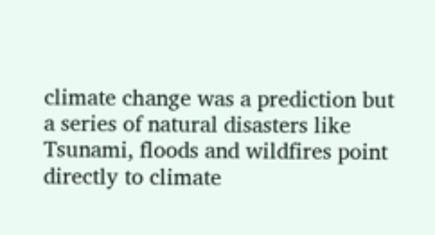climate change was a prediction but a series of natural disasters like Tsunami, floods and wildfires point directly to climate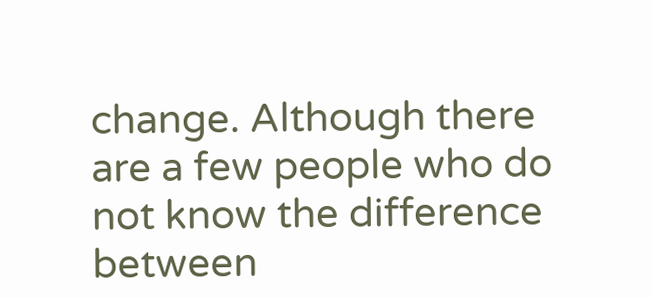change. Although there are a few people who do not know the difference between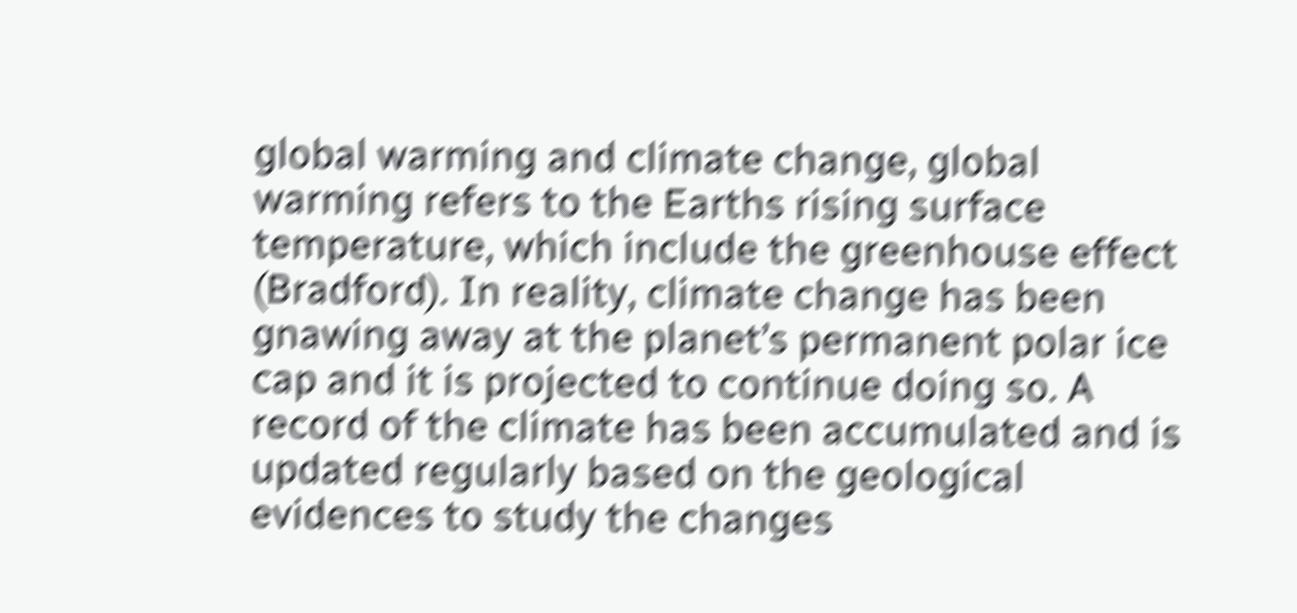global warming and climate change, global warming refers to the Earths rising surface temperature, which include the greenhouse effect (Bradford). In reality, climate change has been gnawing away at the planet’s permanent polar ice cap and it is projected to continue doing so. A record of the climate has been accumulated and is updated regularly based on the geological evidences to study the changes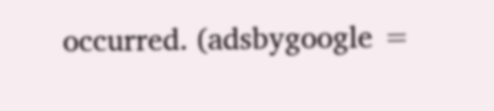occurred. (adsbygoogle =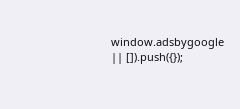window.adsbygoogle || []).push({});